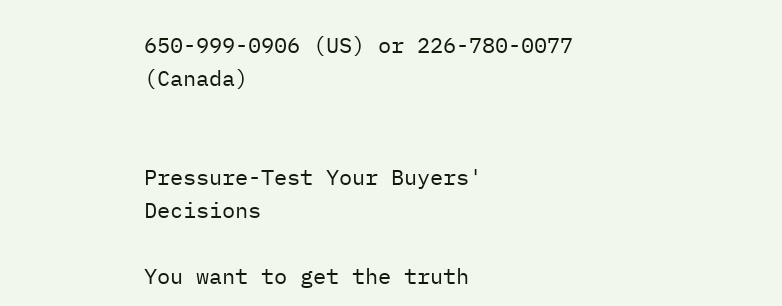650-999-0906 (US) or 226-780-0077 (Canada)


Pressure-Test Your Buyers' Decisions

You want to get the truth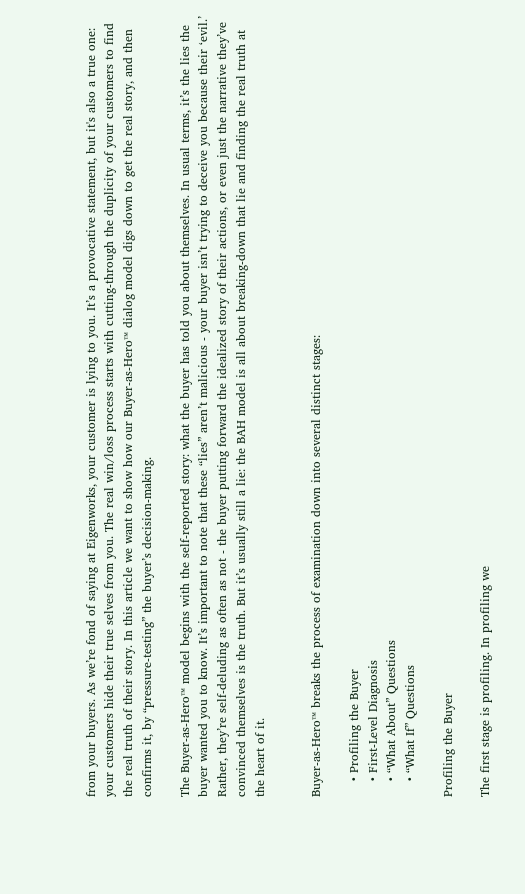from your buyers. As we’re fond of saying at Eigenworks, your customer is lying to you. It’s a provocative statement, but it's also a true one: your customers hide their true selves from you. The real win/loss process starts with cutting-through the duplicity of your customers to find the real truth of their story. In this article we want to show how our Buyer-as-Hero™ dialog model digs down to get the real story, and then confirms it, by “pressure-testing” the buyer’s decision-making.

The Buyer-as-Hero™ model begins with the self-reported story: what the buyer has told you about themselves. In usual terms, it’s the lies the buyer wanted you to know. It’s important to note that these “lies” aren’t malicious - your buyer isn’t trying to deceive you because their ‘evil.’ Rather, they’re self-deluding as often as not - the buyer putting forward the idealized story of their actions, or even just the narrative they’ve convinced themselves is the truth. But it’s usually still a lie: the BAH model is all about breaking-down that lie and finding the real truth at the heart of it.


Buyer-as-Hero™ breaks the process of examination down into several distinct stages:

    • Profiling the Buyer
    • First-Level Diagnosis
    • “What About” Questions
    • “What If” Questions

Profiling the Buyer

The first stage is profiling. In profiling we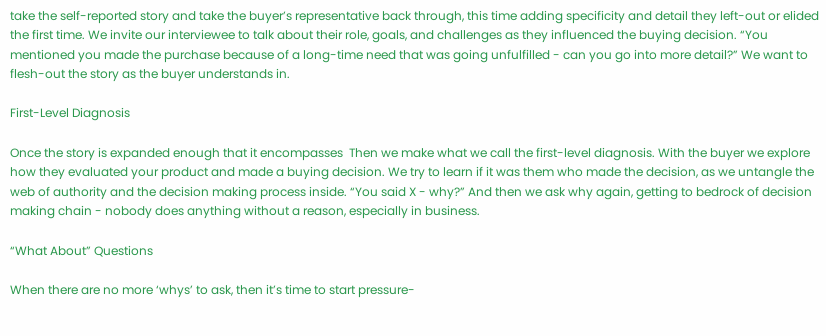take the self-reported story and take the buyer’s representative back through, this time adding specificity and detail they left-out or elided the first time. We invite our interviewee to talk about their role, goals, and challenges as they influenced the buying decision. “You mentioned you made the purchase because of a long-time need that was going unfulfilled - can you go into more detail?” We want to flesh-out the story as the buyer understands in.

First-Level Diagnosis

Once the story is expanded enough that it encompasses  Then we make what we call the first-level diagnosis. With the buyer we explore how they evaluated your product and made a buying decision. We try to learn if it was them who made the decision, as we untangle the web of authority and the decision making process inside. “You said X - why?” And then we ask why again, getting to bedrock of decision making chain - nobody does anything without a reason, especially in business.

“What About” Questions

When there are no more ‘whys’ to ask, then it’s time to start pressure-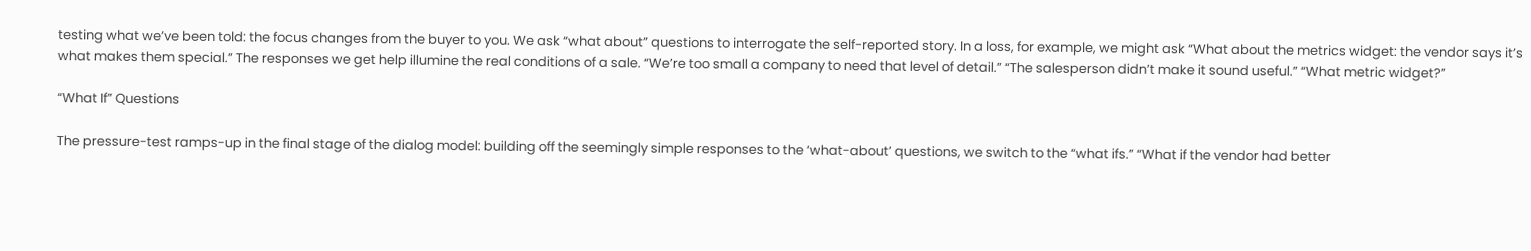testing what we’ve been told: the focus changes from the buyer to you. We ask “what about” questions to interrogate the self-reported story. In a loss, for example, we might ask “What about the metrics widget: the vendor says it’s what makes them special.” The responses we get help illumine the real conditions of a sale. “We’re too small a company to need that level of detail.” “The salesperson didn’t make it sound useful.” “What metric widget?”

“What If” Questions

The pressure-test ramps-up in the final stage of the dialog model: building off the seemingly simple responses to the ‘what-about’ questions, we switch to the “what ifs.” “What if the vendor had better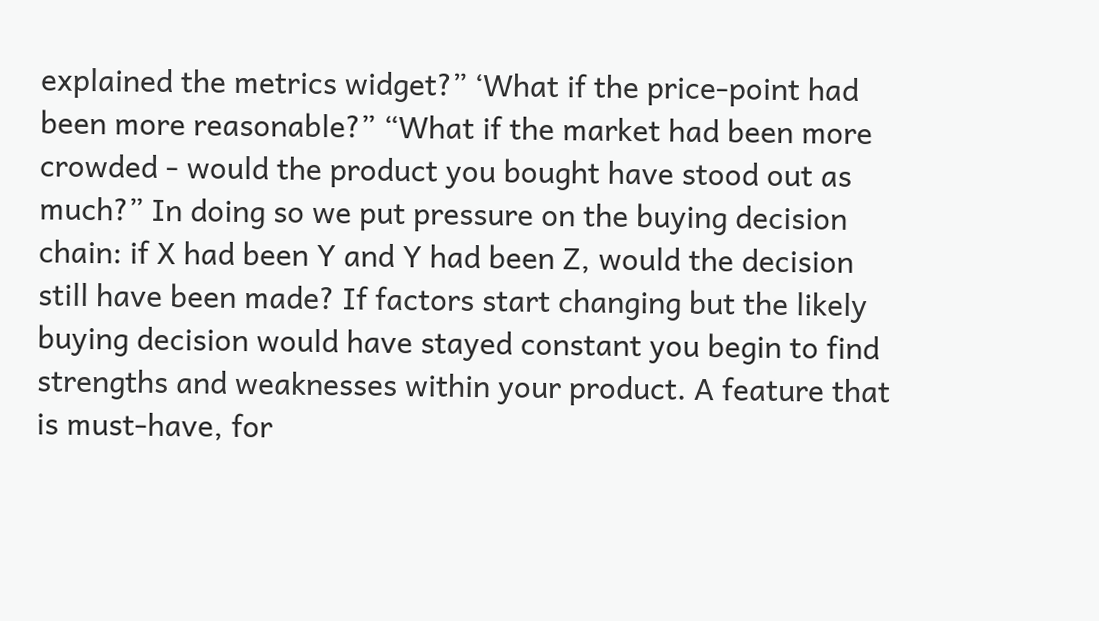explained the metrics widget?” ‘What if the price-point had been more reasonable?” “What if the market had been more crowded - would the product you bought have stood out as much?” In doing so we put pressure on the buying decision chain: if X had been Y and Y had been Z, would the decision still have been made? If factors start changing but the likely buying decision would have stayed constant you begin to find strengths and weaknesses within your product. A feature that is must-have, for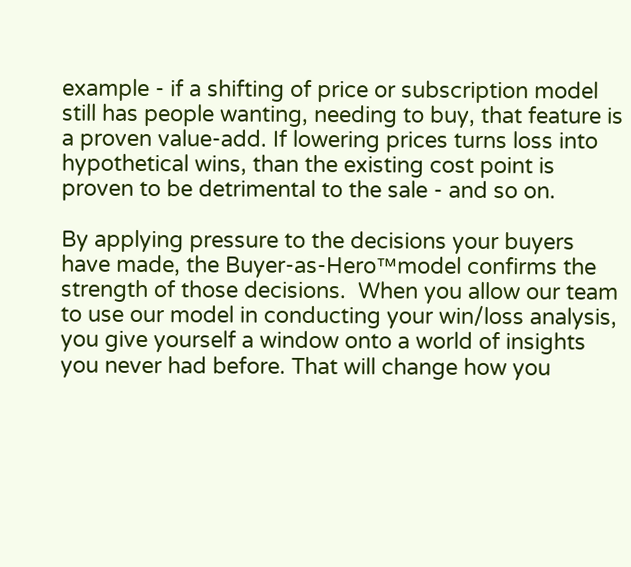example - if a shifting of price or subscription model still has people wanting, needing to buy, that feature is a proven value-add. If lowering prices turns loss into hypothetical wins, than the existing cost point is proven to be detrimental to the sale - and so on.

By applying pressure to the decisions your buyers have made, the Buyer-as-Hero™model confirms the strength of those decisions.  When you allow our team to use our model in conducting your win/loss analysis, you give yourself a window onto a world of insights you never had before. That will change how you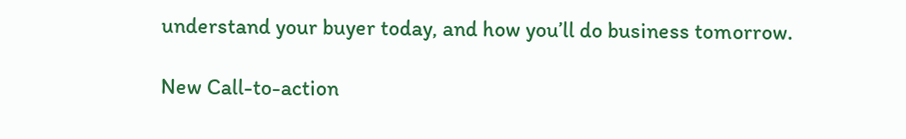understand your buyer today, and how you’ll do business tomorrow.

New Call-to-action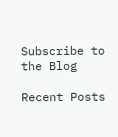Subscribe to the Blog

Recent Posts